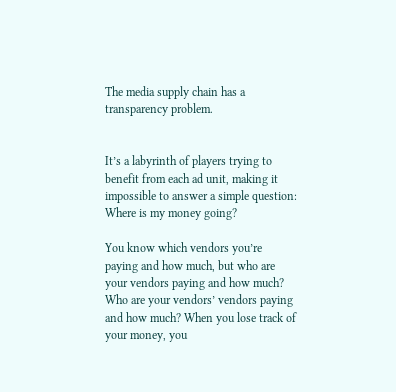The media supply chain has a transparency problem.


It’s a labyrinth of players trying to benefit from each ad unit, making it impossible to answer a simple question: Where is my money going?

You know which vendors you’re paying and how much, but who are your vendors paying and how much? Who are your vendors’ vendors paying and how much? When you lose track of your money, you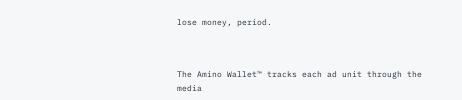lose money, period.



The Amino Wallet™ tracks each ad unit through the media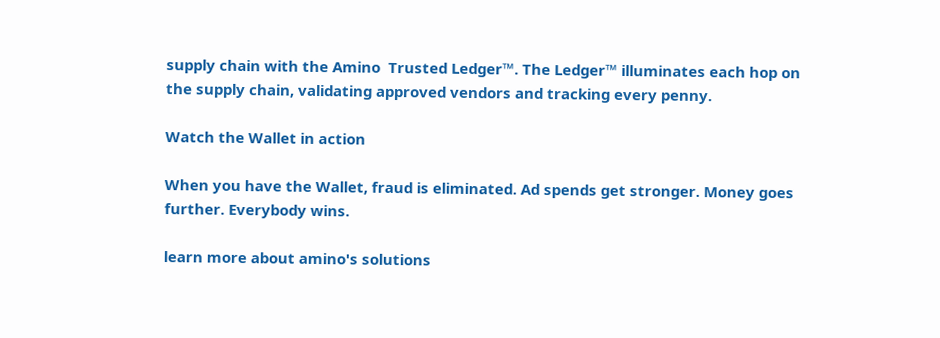supply chain with the Amino  Trusted Ledger™. The Ledger™ illuminates each hop on the supply chain, validating approved vendors and tracking every penny.

Watch the Wallet in action

When you have the Wallet, fraud is eliminated. Ad spends get stronger. Money goes further. Everybody wins.

learn more about amino's solutions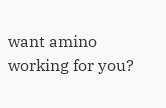want amino working for you?